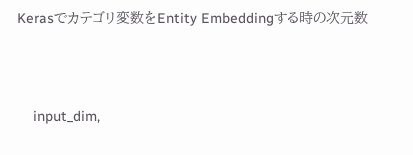Kerasでカテゴリ変数をEntity Embeddingする時の次元数




    input_dim,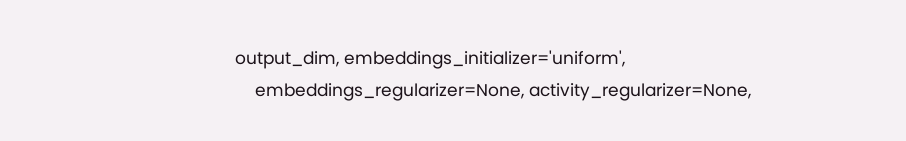output_dim, embeddings_initializer='uniform',
    embeddings_regularizer=None, activity_regularizer=None,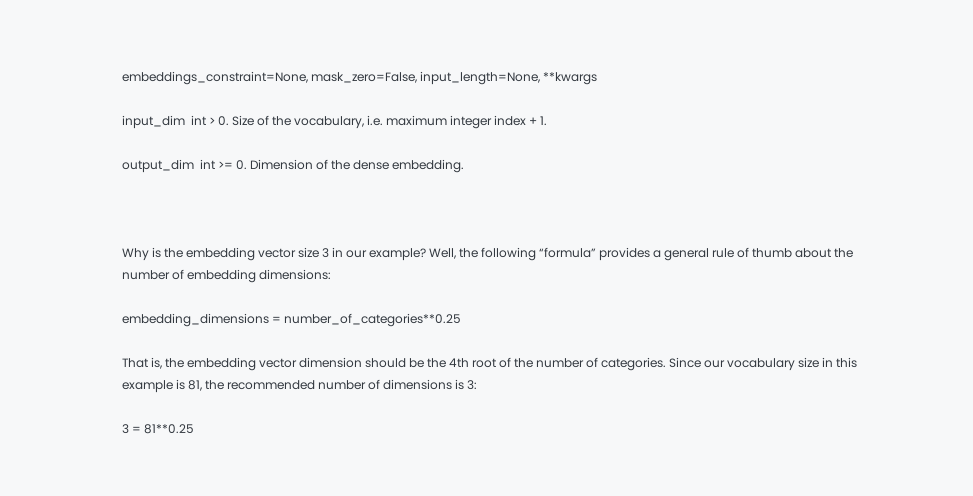embeddings_constraint=None, mask_zero=False, input_length=None, **kwargs

input_dim  int > 0. Size of the vocabulary, i.e. maximum integer index + 1.

output_dim  int >= 0. Dimension of the dense embedding.



Why is the embedding vector size 3 in our example? Well, the following “formula” provides a general rule of thumb about the number of embedding dimensions:

embedding_dimensions = number_of_categories**0.25

That is, the embedding vector dimension should be the 4th root of the number of categories. Since our vocabulary size in this example is 81, the recommended number of dimensions is 3:

3 = 81**0.25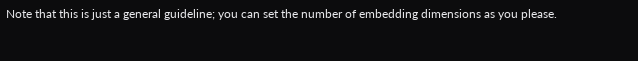Note that this is just a general guideline; you can set the number of embedding dimensions as you please.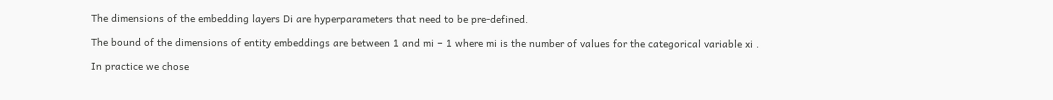The dimensions of the embedding layers Di are hyperparameters that need to be pre-defined.

The bound of the dimensions of entity embeddings are between 1 and mi − 1 where mi is the number of values for the categorical variable xi .

In practice we chose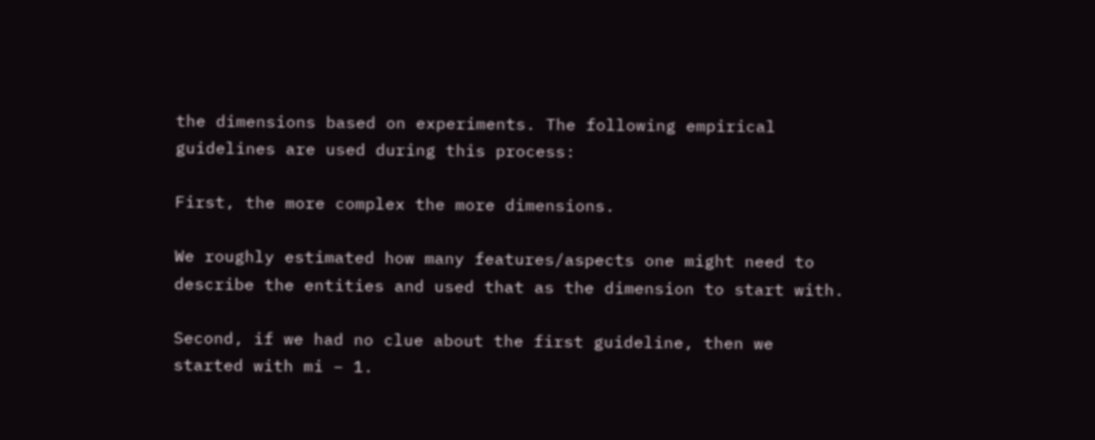the dimensions based on experiments. The following empirical guidelines are used during this process:

First, the more complex the more dimensions.

We roughly estimated how many features/aspects one might need to describe the entities and used that as the dimension to start with.

Second, if we had no clue about the first guideline, then we started with mi − 1.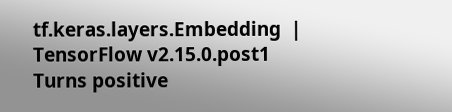tf.keras.layers.Embedding  |  TensorFlow v2.15.0.post1
Turns positive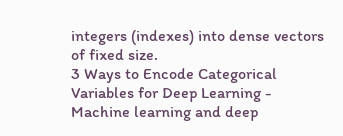integers (indexes) into dense vectors of fixed size.
3 Ways to Encode Categorical Variables for Deep Learning -
Machine learning and deep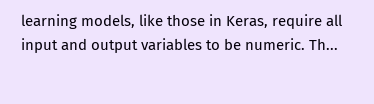learning models, like those in Keras, require all input and output variables to be numeric. Th...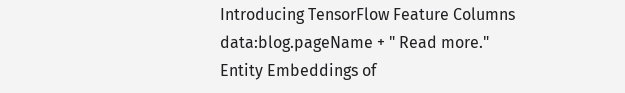Introducing TensorFlow Feature Columns
data:blog.pageName + " Read more."
Entity Embeddings of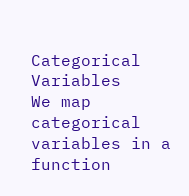Categorical Variables
We map categorical variables in a function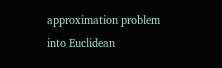approximation problem into Euclidean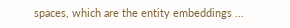spaces, which are the entity embeddings ...